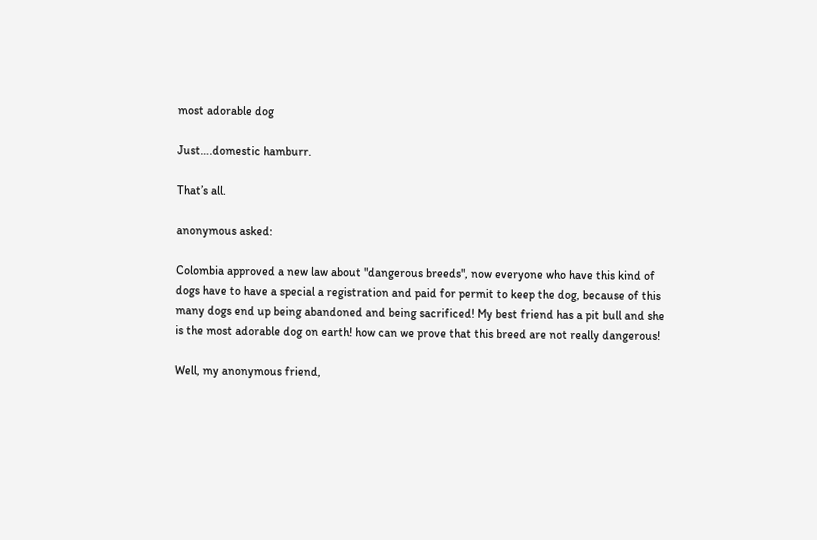most adorable dog

Just….domestic hamburr.

That’s all.

anonymous asked:

Colombia approved a new law about "dangerous breeds", now everyone who have this kind of dogs have to have a special a registration and paid for permit to keep the dog, because of this many dogs end up being abandoned and being sacrificed! My best friend has a pit bull and she is the most adorable dog on earth! how can we prove that this breed are not really dangerous!

Well, my anonymous friend,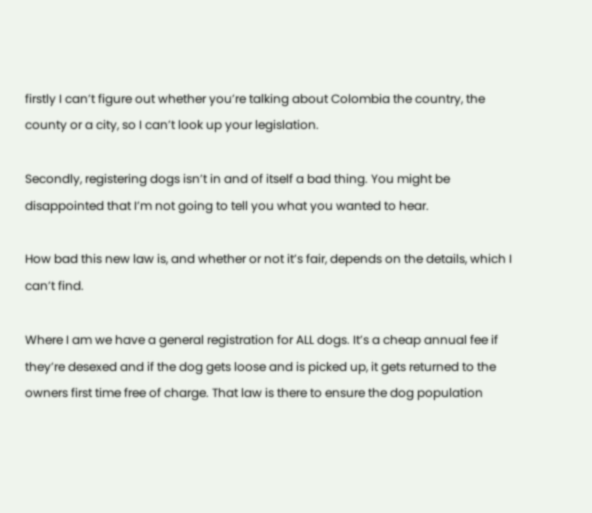firstly I can’t figure out whether you’re talking about Colombia the country, the county or a city, so I can’t look up your legislation.

Secondly, registering dogs isn’t in and of itself a bad thing. You might be disappointed that I’m not going to tell you what you wanted to hear.

How bad this new law is, and whether or not it’s fair, depends on the details, which I can’t find.

Where I am we have a general registration for ALL dogs. It’s a cheap annual fee if they’re desexed and if the dog gets loose and is picked up, it gets returned to the owners first time free of charge. That law is there to ensure the dog population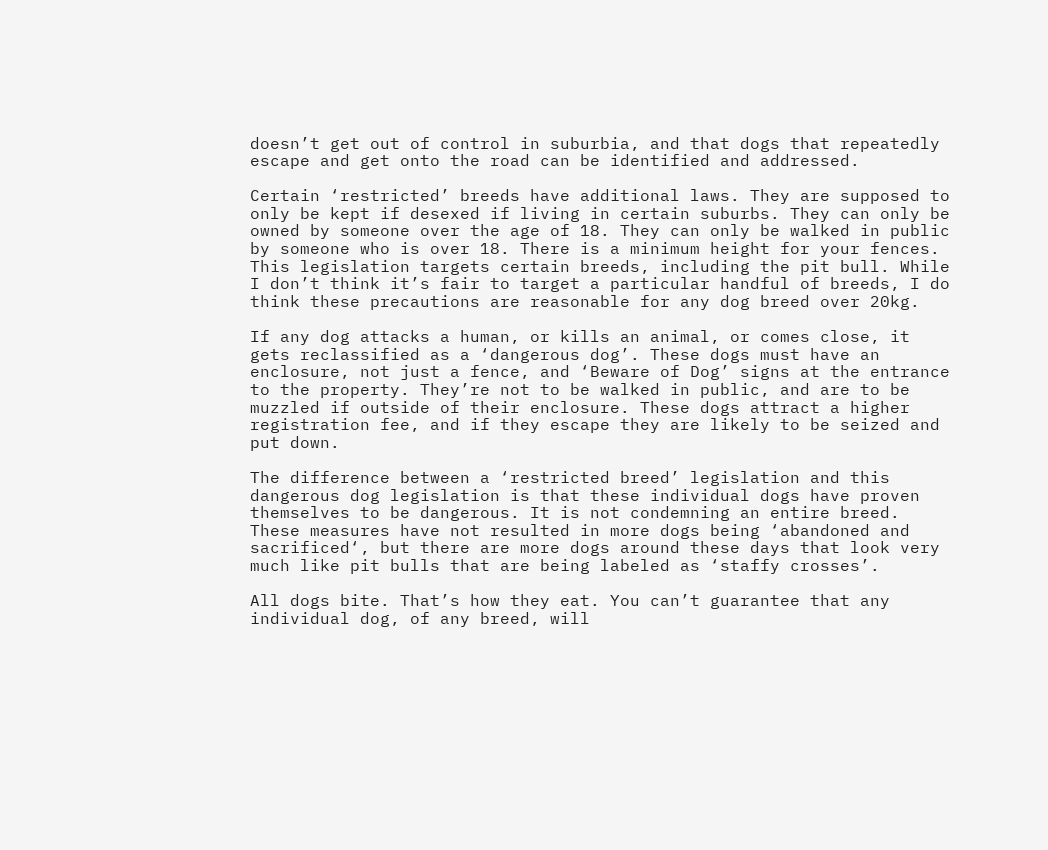doesn’t get out of control in suburbia, and that dogs that repeatedly escape and get onto the road can be identified and addressed.

Certain ‘restricted’ breeds have additional laws. They are supposed to only be kept if desexed if living in certain suburbs. They can only be owned by someone over the age of 18. They can only be walked in public by someone who is over 18. There is a minimum height for your fences. This legislation targets certain breeds, including the pit bull. While I don’t think it’s fair to target a particular handful of breeds, I do think these precautions are reasonable for any dog breed over 20kg.

If any dog attacks a human, or kills an animal, or comes close, it gets reclassified as a ‘dangerous dog’. These dogs must have an enclosure, not just a fence, and ‘Beware of Dog’ signs at the entrance to the property. They’re not to be walked in public, and are to be muzzled if outside of their enclosure. These dogs attract a higher registration fee, and if they escape they are likely to be seized and put down.

The difference between a ‘restricted breed’ legislation and this dangerous dog legislation is that these individual dogs have proven themselves to be dangerous. It is not condemning an entire breed. These measures have not resulted in more dogs being ‘abandoned and sacrificed‘, but there are more dogs around these days that look very much like pit bulls that are being labeled as ‘staffy crosses’.

All dogs bite. That’s how they eat. You can’t guarantee that any individual dog, of any breed, will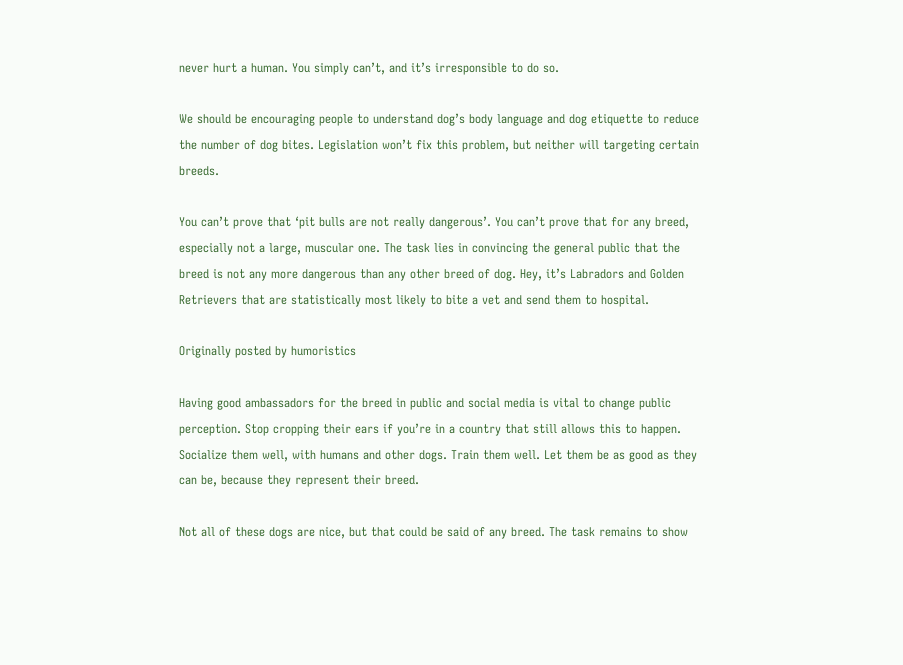never hurt a human. You simply can’t, and it’s irresponsible to do so.

We should be encouraging people to understand dog’s body language and dog etiquette to reduce the number of dog bites. Legislation won’t fix this problem, but neither will targeting certain breeds.

You can’t prove that ‘pit bulls are not really dangerous’. You can’t prove that for any breed, especially not a large, muscular one. The task lies in convincing the general public that the breed is not any more dangerous than any other breed of dog. Hey, it’s Labradors and Golden Retrievers that are statistically most likely to bite a vet and send them to hospital.

Originally posted by humoristics

Having good ambassadors for the breed in public and social media is vital to change public perception. Stop cropping their ears if you’re in a country that still allows this to happen. Socialize them well, with humans and other dogs. Train them well. Let them be as good as they can be, because they represent their breed.

Not all of these dogs are nice, but that could be said of any breed. The task remains to show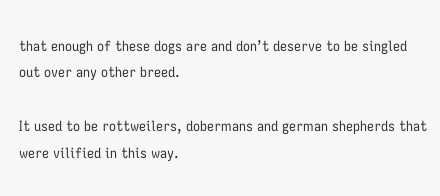that enough of these dogs are and don’t deserve to be singled out over any other breed.

It used to be rottweilers, dobermans and german shepherds that were vilified in this way.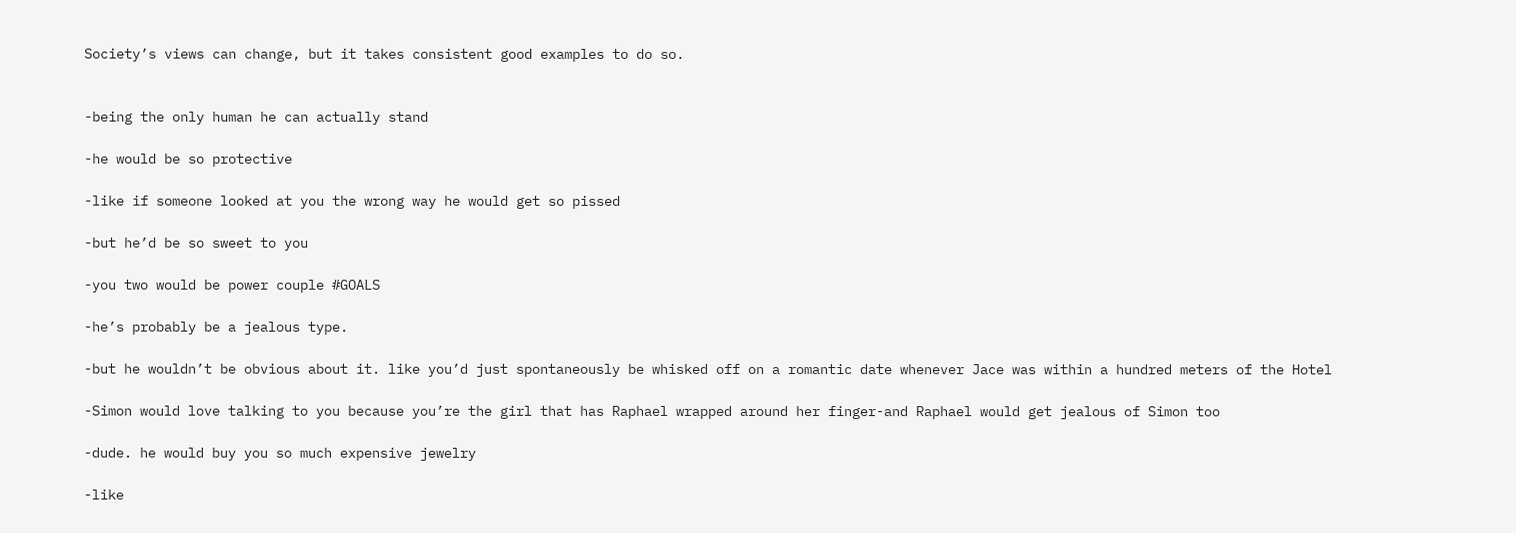Society’s views can change, but it takes consistent good examples to do so.


-being the only human he can actually stand

-he would be so protective

-like if someone looked at you the wrong way he would get so pissed

-but he’d be so sweet to you

-you two would be power couple #GOALS

-he’s probably be a jealous type.

-but he wouldn’t be obvious about it. like you’d just spontaneously be whisked off on a romantic date whenever Jace was within a hundred meters of the Hotel

-Simon would love talking to you because you’re the girl that has Raphael wrapped around her finger-and Raphael would get jealous of Simon too

-dude. he would buy you so much expensive jewelry

-like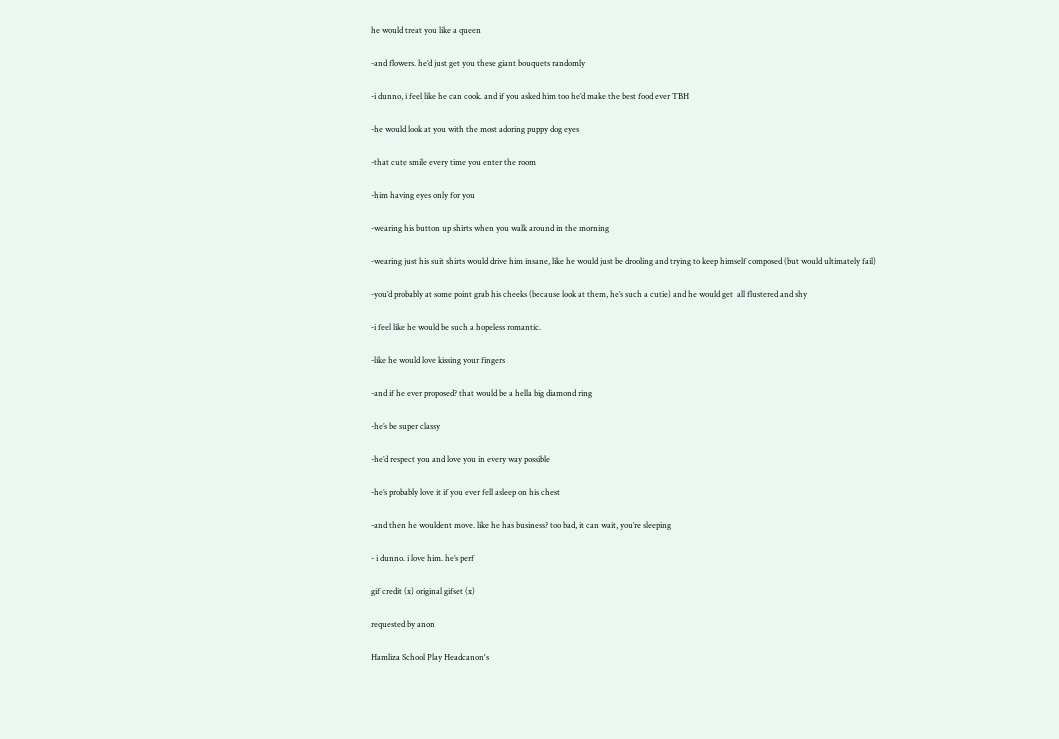he would treat you like a queen

-and flowers. he’d just get you these giant bouquets randomly

-i dunno, i feel like he can cook. and if you asked him too he’d make the best food ever TBH

-he would look at you with the most adoring puppy dog eyes

-that cute smile every time you enter the room

-him having eyes only for you

-wearing his button up shirts when you walk around in the morning

-wearing just his suit shirts would drive him insane, like he would just be drooling and trying to keep himself composed (but would ultimately fail)

-you’d probably at some point grab his cheeks (because look at them, he’s such a cutie) and he would get  all flustered and shy

-i feel like he would be such a hopeless romantic.

-like he would love kissing your fingers

-and if he ever proposed? that would be a hella big diamond ring

-he’s be super classy

-he’d respect you and love you in every way possible

-he’s probably love it if you ever fell asleep on his chest

-and then he wouldent move. like he has business? too bad, it can wait, you’re sleeping

- i dunno. i love him. he’s perf

gif credit (x) original gifset (x)

requested by anon

Hamliza School Play Headcanon's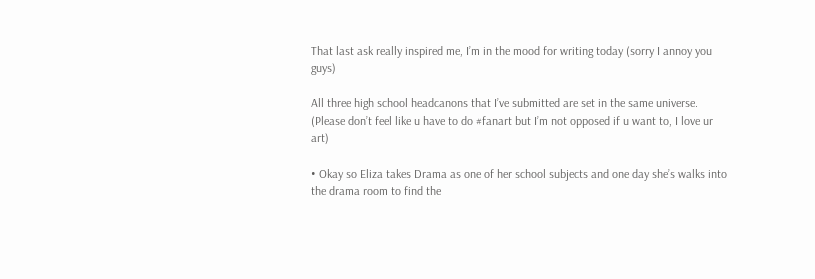That last ask really inspired me, I’m in the mood for writing today (sorry I annoy you guys)

All three high school headcanons that I’ve submitted are set in the same universe. (Please don’t feel like u have to do #fanart but I’m not opposed if u want to, I love ur art)

• Okay so Eliza takes Drama as one of her school subjects and one day she’s walks into the drama room to find the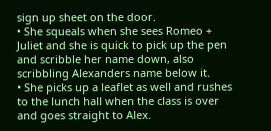sign up sheet on the door.
• She squeals when she sees Romeo + Juliet and she is quick to pick up the pen and scribble her name down, also scribbling Alexanders name below it.
• She picks up a leaflet as well and rushes to the lunch hall when the class is over and goes straight to Alex.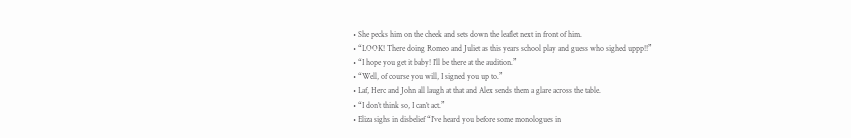• She pecks him on the cheek and sets down the leaflet next in front of him.
• “LOOK! There doing Romeo and Juliet as this years school play and guess who sighed uppp!!”
• “I hope you get it baby! I’ll be there at the audition.”
• “Well, of course you will, I signed you up to.”
• Laf, Herc and John all laugh at that and Alex sends them a glare across the table.
• “I don’t think so, I can’t act.”
• Eliza sighs in disbelief “I’ve heard you before some monologues in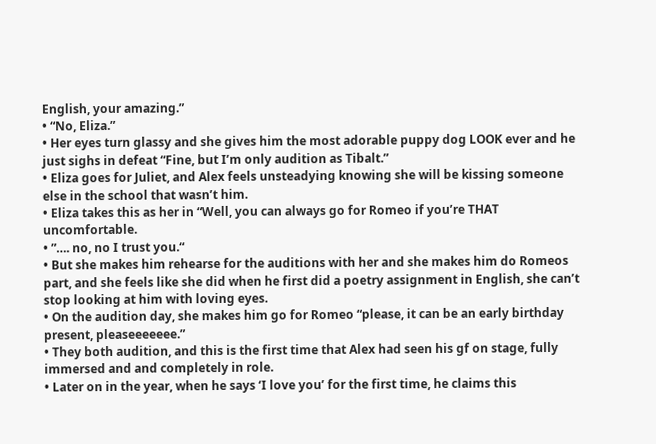English, your amazing.”
• “No, Eliza.”
• Her eyes turn glassy and she gives him the most adorable puppy dog LOOK ever and he just sighs in defeat “Fine, but I’m only audition as Tibalt.”
• Eliza goes for Juliet, and Alex feels unsteadying knowing she will be kissing someone else in the school that wasn’t him.
• Eliza takes this as her in “Well, you can always go for Romeo if you’re THAT uncomfortable.
• ”…. no, no I trust you.“
• But she makes him rehearse for the auditions with her and she makes him do Romeos part, and she feels like she did when he first did a poetry assignment in English, she can’t stop looking at him with loving eyes.
• On the audition day, she makes him go for Romeo “please, it can be an early birthday present, pleaseeeeeee.”
• They both audition, and this is the first time that Alex had seen his gf on stage, fully immersed and and completely in role.
• Later on in the year, when he says ‘I love you’ for the first time, he claims this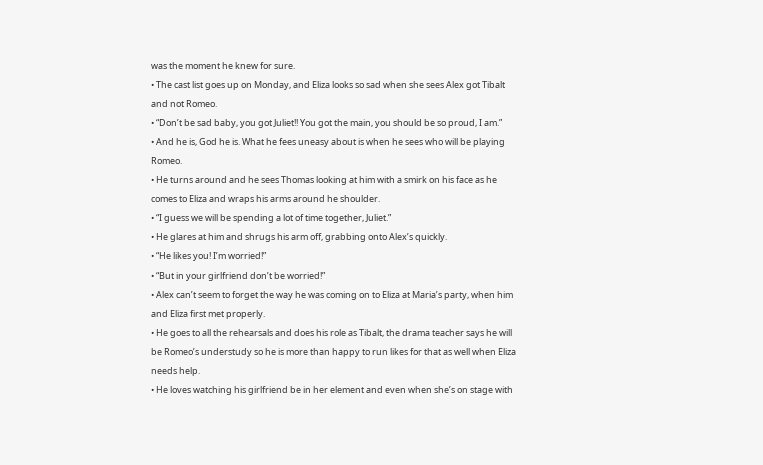was the moment he knew for sure.
• The cast list goes up on Monday, and Eliza looks so sad when she sees Alex got Tibalt and not Romeo.
• “Don’t be sad baby, you got Juliet!! You got the main, you should be so proud, I am.”
• And he is, God he is. What he fees uneasy about is when he sees who will be playing Romeo.
• He turns around and he sees Thomas looking at him with a smirk on his face as he comes to Eliza and wraps his arms around he shoulder.
• “I guess we will be spending a lot of time together, Juliet.”
• He glares at him and shrugs his arm off, grabbing onto Alex’s quickly.
• “He likes you! I’m worried!”
• “But in your girlfriend don’t be worried!”
• Alex can’t seem to forget the way he was coming on to Eliza at Maria’s party, when him and Eliza first met properly.
• He goes to all the rehearsals and does his role as Tibalt, the drama teacher says he will be Romeo’s understudy so he is more than happy to run likes for that as well when Eliza needs help.
• He loves watching his girlfriend be in her element and even when she’s on stage with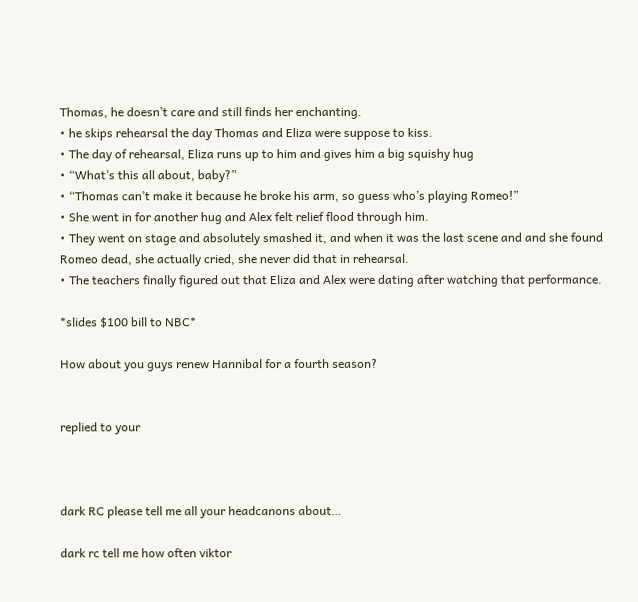Thomas, he doesn’t care and still finds her enchanting.
• he skips rehearsal the day Thomas and Eliza were suppose to kiss.
• The day of rehearsal, Eliza runs up to him and gives him a big squishy hug
• “What’s this all about, baby?”
• “Thomas can’t make it because he broke his arm, so guess who’s playing Romeo!”
• She went in for another hug and Alex felt relief flood through him.
• They went on stage and absolutely smashed it, and when it was the last scene and and she found Romeo dead, she actually cried, she never did that in rehearsal.
• The teachers finally figured out that Eliza and Alex were dating after watching that performance.

*slides $100 bill to NBC*

How about you guys renew Hannibal for a fourth season?


replied to your



dark RC please tell me all your headcanons about…

dark rc tell me how often viktor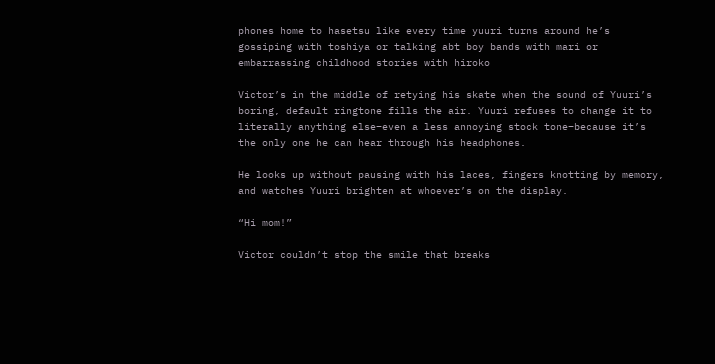phones home to hasetsu like every time yuuri turns around he’s gossiping with toshiya or talking abt boy bands with mari or embarrassing childhood stories with hiroko

Victor’s in the middle of retying his skate when the sound of Yuuri’s boring, default ringtone fills the air. Yuuri refuses to change it to literally anything else–even a less annoying stock tone–because it’s the only one he can hear through his headphones.

He looks up without pausing with his laces, fingers knotting by memory, and watches Yuuri brighten at whoever’s on the display.

“Hi mom!”

Victor couldn’t stop the smile that breaks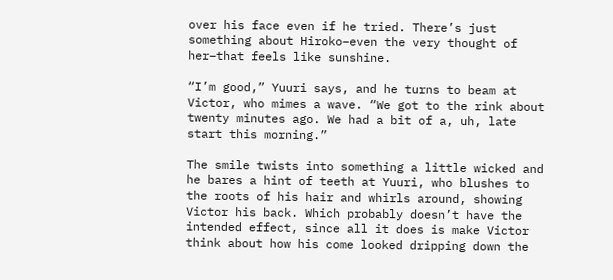over his face even if he tried. There’s just something about Hiroko–even the very thought of her–that feels like sunshine.

“I’m good,” Yuuri says, and he turns to beam at Victor, who mimes a wave. “We got to the rink about twenty minutes ago. We had a bit of a, uh, late start this morning.”

The smile twists into something a little wicked and he bares a hint of teeth at Yuuri, who blushes to the roots of his hair and whirls around, showing Victor his back. Which probably doesn’t have the intended effect, since all it does is make Victor think about how his come looked dripping down the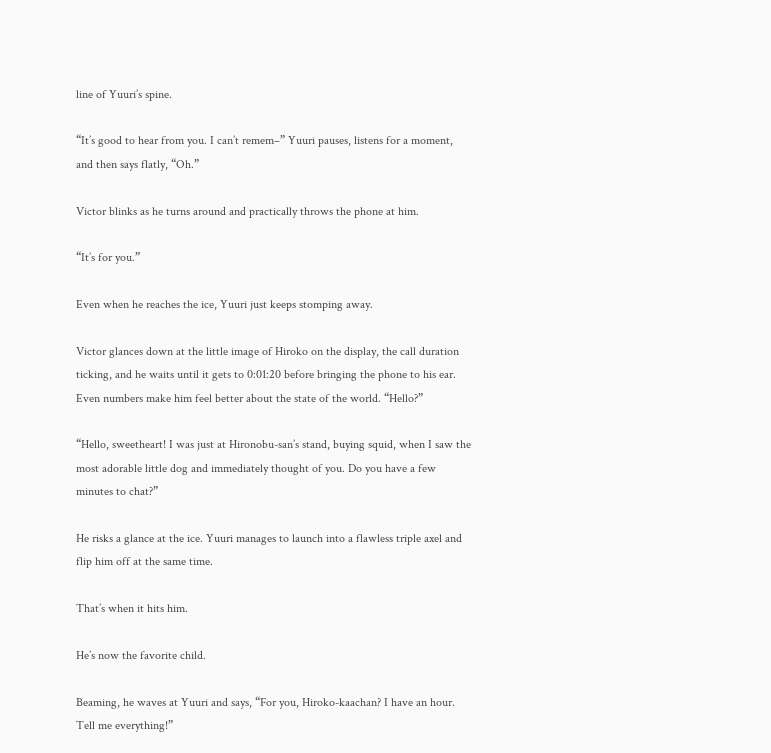line of Yuuri’s spine.

“It’s good to hear from you. I can’t remem–” Yuuri pauses, listens for a moment, and then says flatly, “Oh.”

Victor blinks as he turns around and practically throws the phone at him.

“It’s for you.”

Even when he reaches the ice, Yuuri just keeps stomping away.

Victor glances down at the little image of Hiroko on the display, the call duration ticking, and he waits until it gets to 0:01:20 before bringing the phone to his ear. Even numbers make him feel better about the state of the world. “Hello?”

“Hello, sweetheart! I was just at Hironobu-san’s stand, buying squid, when I saw the most adorable little dog and immediately thought of you. Do you have a few minutes to chat?”

He risks a glance at the ice. Yuuri manages to launch into a flawless triple axel and flip him off at the same time.

That’s when it hits him.

He’s now the favorite child.

Beaming, he waves at Yuuri and says, “For you, Hiroko-kaachan? I have an hour. Tell me everything!”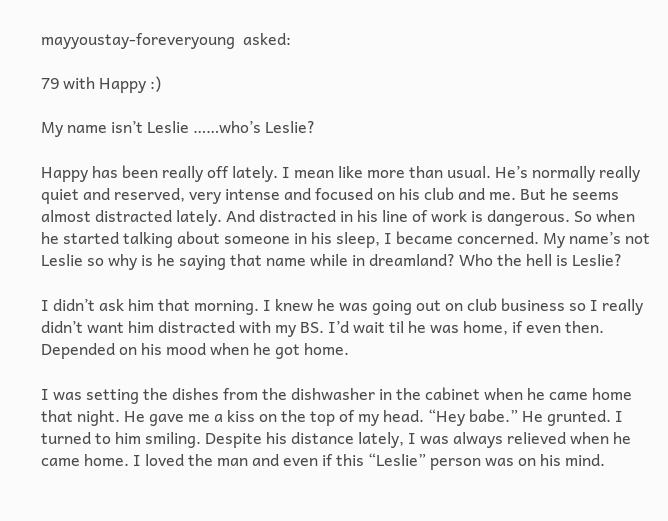mayyoustay-foreveryoung  asked:

79 with Happy :)

My name isn’t Leslie ……who’s Leslie?

Happy has been really off lately. I mean like more than usual. He’s normally really quiet and reserved, very intense and focused on his club and me. But he seems almost distracted lately. And distracted in his line of work is dangerous. So when he started talking about someone in his sleep, I became concerned. My name’s not Leslie so why is he saying that name while in dreamland? Who the hell is Leslie?

I didn’t ask him that morning. I knew he was going out on club business so I really didn’t want him distracted with my BS. I’d wait til he was home, if even then. Depended on his mood when he got home.

I was setting the dishes from the dishwasher in the cabinet when he came home that night. He gave me a kiss on the top of my head. “Hey babe.” He grunted. I turned to him smiling. Despite his distance lately, I was always relieved when he came home. I loved the man and even if this “Leslie” person was on his mind.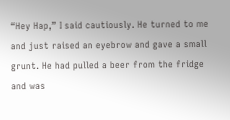“Hey Hap,” I said cautiously. He turned to me and just raised an eyebrow and gave a small grunt. He had pulled a beer from the fridge and was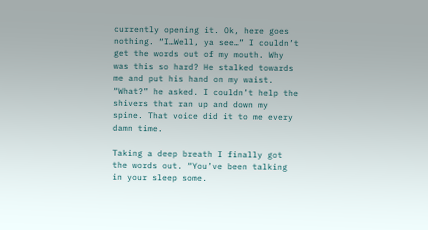currently opening it. Ok, here goes nothing. “I…Well, ya see…” I couldn’t get the words out of my mouth. Why was this so hard? He stalked towards me and put his hand on my waist. “What?” he asked. I couldn’t help the shivers that ran up and down my spine. That voice did it to me every damn time.

Taking a deep breath I finally got the words out. “You’ve been talking in your sleep some.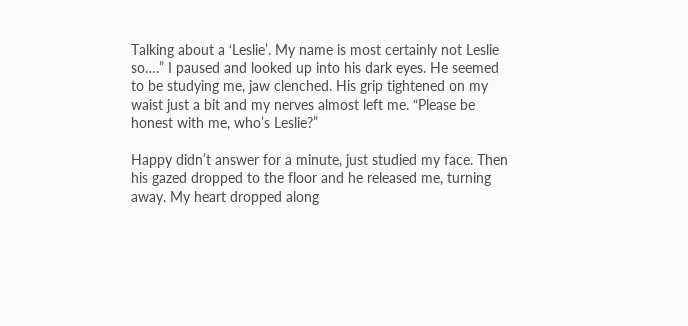Talking about a ‘Leslie’. My name is most certainly not Leslie so….” I paused and looked up into his dark eyes. He seemed to be studying me, jaw clenched. His grip tightened on my waist just a bit and my nerves almost left me. “Please be honest with me, who’s Leslie?”

Happy didn’t answer for a minute, just studied my face. Then his gazed dropped to the floor and he released me, turning away. My heart dropped along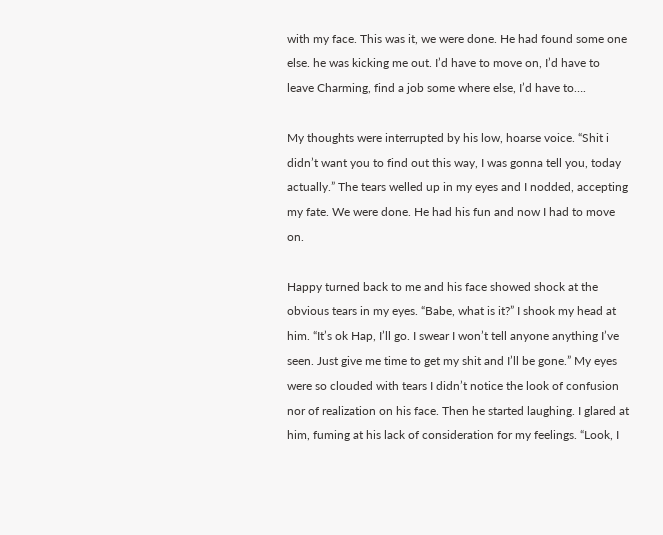with my face. This was it, we were done. He had found some one else. he was kicking me out. I’d have to move on, I’d have to leave Charming, find a job some where else, I’d have to….

My thoughts were interrupted by his low, hoarse voice. “Shit i didn’t want you to find out this way, I was gonna tell you, today actually.” The tears welled up in my eyes and I nodded, accepting my fate. We were done. He had his fun and now I had to move on.

Happy turned back to me and his face showed shock at the obvious tears in my eyes. “Babe, what is it?” I shook my head at him. “It’s ok Hap, I’ll go. I swear I won’t tell anyone anything I’ve seen. Just give me time to get my shit and I’ll be gone.” My eyes were so clouded with tears I didn’t notice the look of confusion nor of realization on his face. Then he started laughing. I glared at him, fuming at his lack of consideration for my feelings. “Look, I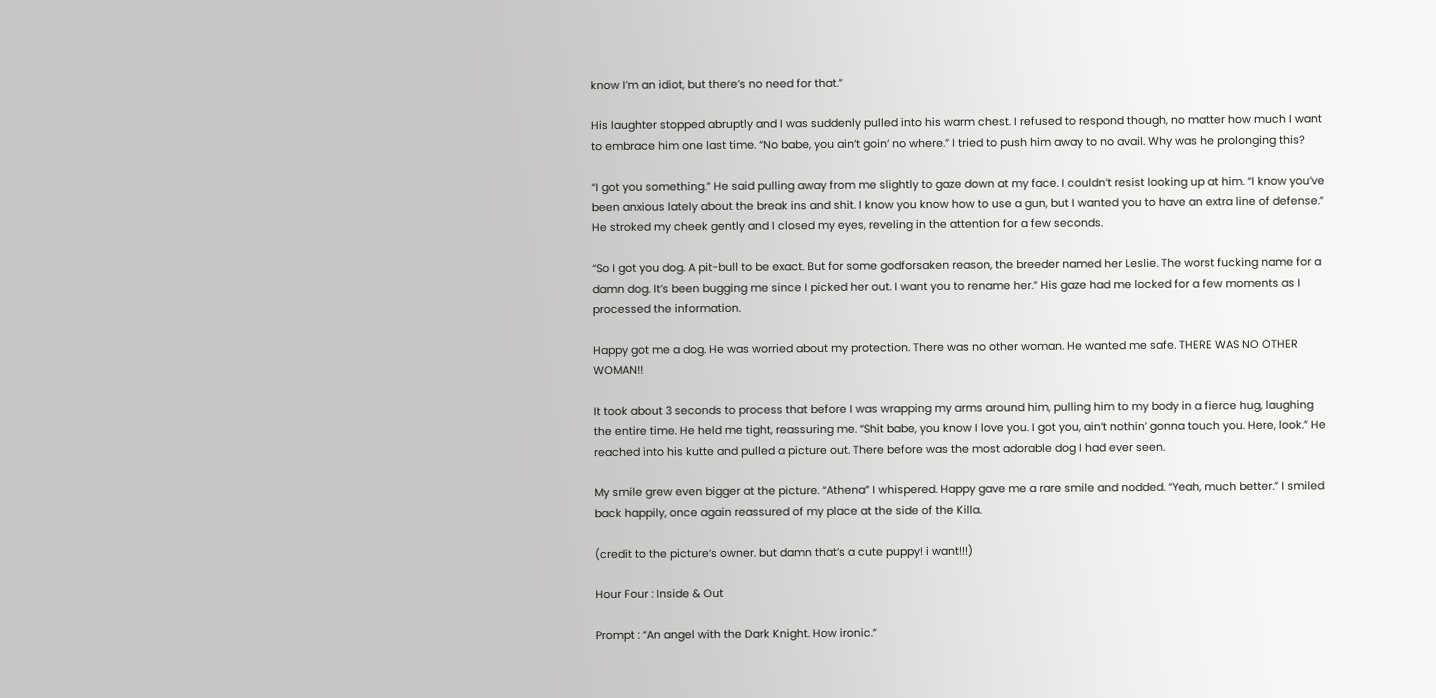know I’m an idiot, but there’s no need for that.”

His laughter stopped abruptly and I was suddenly pulled into his warm chest. I refused to respond though, no matter how much I want to embrace him one last time. “No babe, you ain’t goin’ no where.” I tried to push him away to no avail. Why was he prolonging this?

“I got you something.” He said pulling away from me slightly to gaze down at my face. I couldn’t resist looking up at him. “I know you’ve been anxious lately about the break ins and shit. I know you know how to use a gun, but I wanted you to have an extra line of defense.” He stroked my cheek gently and I closed my eyes, reveling in the attention for a few seconds.

“So I got you dog. A pit-bull to be exact. But for some godforsaken reason, the breeder named her Leslie. The worst fucking name for a damn dog. It’s been bugging me since I picked her out. I want you to rename her.” His gaze had me locked for a few moments as I processed the information.

Happy got me a dog. He was worried about my protection. There was no other woman. He wanted me safe. THERE WAS NO OTHER WOMAN!!

It took about 3 seconds to process that before I was wrapping my arms around him, pulling him to my body in a fierce hug, laughing the entire time. He held me tight, reassuring me. “Shit babe, you know I love you. I got you, ain’t nothin’ gonna touch you. Here, look.” He reached into his kutte and pulled a picture out. There before was the most adorable dog I had ever seen.

My smile grew even bigger at the picture. “Athena” I whispered. Happy gave me a rare smile and nodded. “Yeah, much better.” I smiled back happily, once again reassured of my place at the side of the Killa.

(credit to the picture’s owner. but damn that’s a cute puppy! i want!!!)

Hour Four : Inside & Out

Prompt : “An angel with the Dark Knight. How ironic.”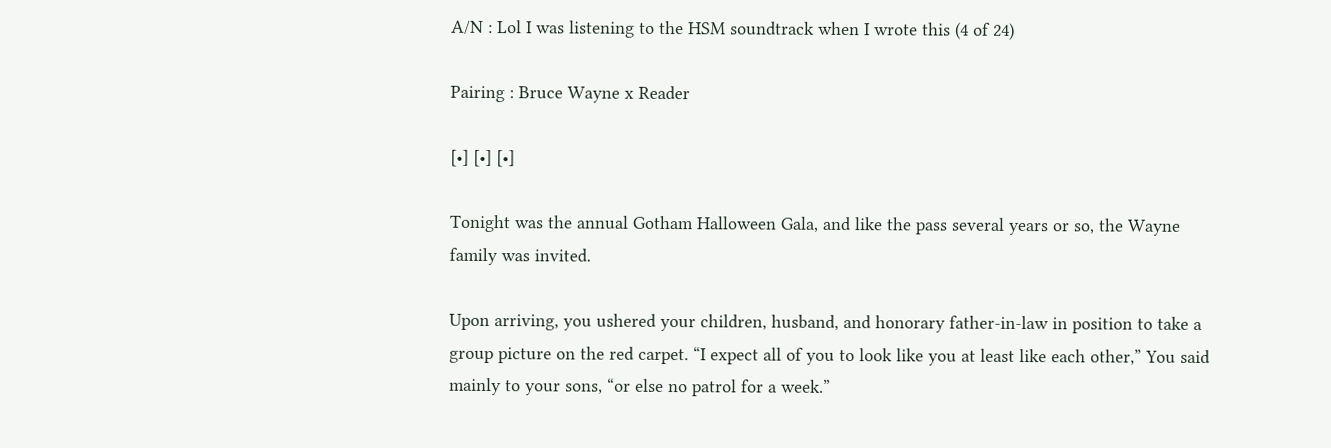A/N : Lol I was listening to the HSM soundtrack when I wrote this (4 of 24)

Pairing : Bruce Wayne x Reader

[•] [•] [•]

Tonight was the annual Gotham Halloween Gala, and like the pass several years or so, the Wayne family was invited.

Upon arriving, you ushered your children, husband, and honorary father-in-law in position to take a group picture on the red carpet. “I expect all of you to look like you at least like each other,” You said mainly to your sons, “or else no patrol for a week.”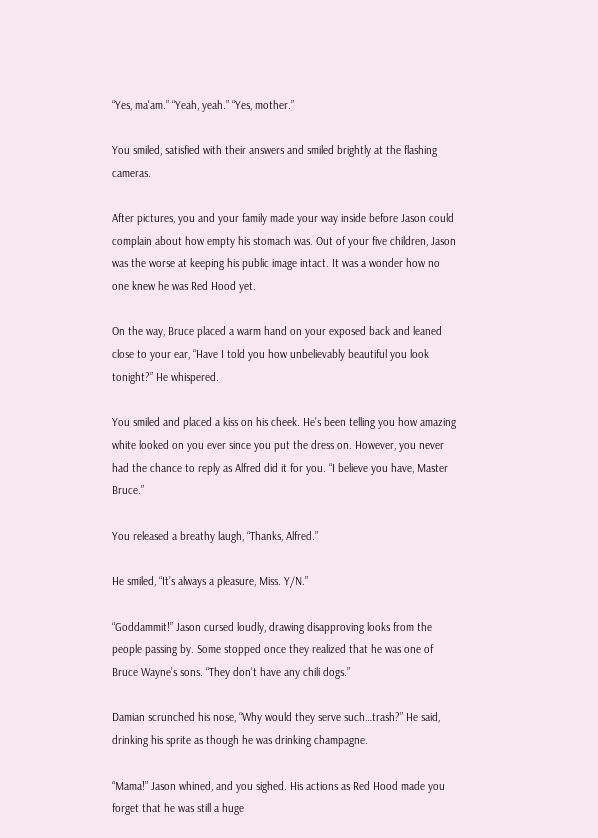“Yes, ma'am.” “Yeah, yeah.” “Yes, mother.”

You smiled, satisfied with their answers and smiled brightly at the flashing cameras.

After pictures, you and your family made your way inside before Jason could complain about how empty his stomach was. Out of your five children, Jason was the worse at keeping his public image intact. It was a wonder how no one knew he was Red Hood yet.

On the way, Bruce placed a warm hand on your exposed back and leaned close to your ear, “Have I told you how unbelievably beautiful you look tonight?” He whispered.

You smiled and placed a kiss on his cheek. He’s been telling you how amazing white looked on you ever since you put the dress on. However, you never had the chance to reply as Alfred did it for you. “I believe you have, Master Bruce.”

You released a breathy laugh, “Thanks, Alfred.”

He smiled, “It’s always a pleasure, Miss. Y/N.”

“Goddammit!” Jason cursed loudly, drawing disapproving looks from the people passing by. Some stopped once they realized that he was one of Bruce Wayne’s sons. “They don’t have any chili dogs.”

Damian scrunched his nose, “Why would they serve such…trash?” He said, drinking his sprite as though he was drinking champagne.

“Mama!” Jason whined, and you sighed. His actions as Red Hood made you forget that he was still a huge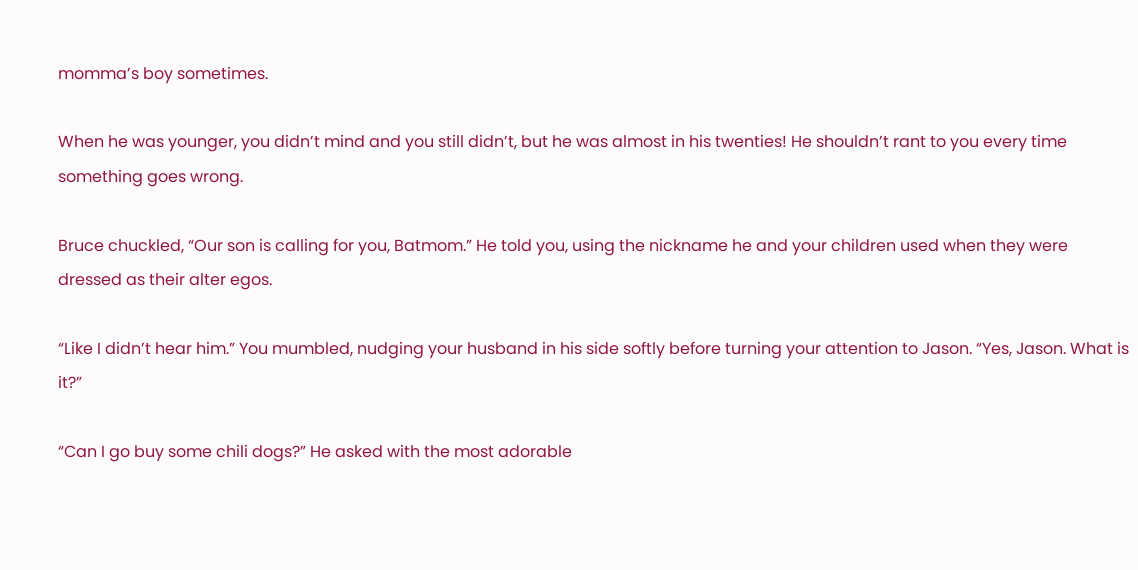momma’s boy sometimes.

When he was younger, you didn’t mind and you still didn’t, but he was almost in his twenties! He shouldn’t rant to you every time something goes wrong.

Bruce chuckled, “Our son is calling for you, Batmom.” He told you, using the nickname he and your children used when they were dressed as their alter egos.

“Like I didn’t hear him.” You mumbled, nudging your husband in his side softly before turning your attention to Jason. “Yes, Jason. What is it?”

“Can I go buy some chili dogs?” He asked with the most adorable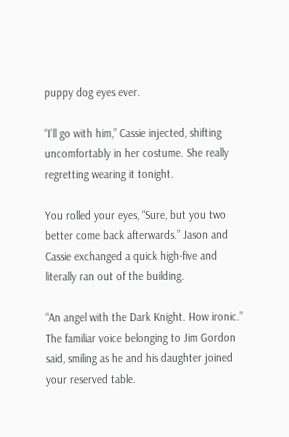puppy dog eyes ever.

“I’ll go with him,” Cassie injected, shifting uncomfortably in her costume. She really regretting wearing it tonight.

You rolled your eyes, “Sure, but you two better come back afterwards.” Jason and Cassie exchanged a quick high-five and literally ran out of the building.

“An angel with the Dark Knight. How ironic.” The familiar voice belonging to Jim Gordon said, smiling as he and his daughter joined your reserved table.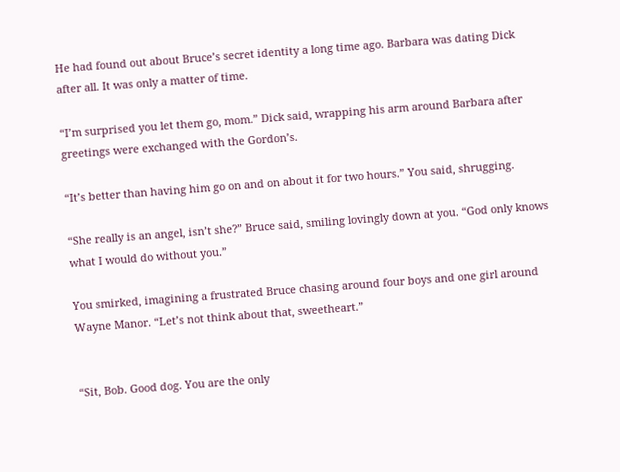He had found out about Bruce’s secret identity a long time ago. Barbara was dating Dick after all. It was only a matter of time.

“I’m surprised you let them go, mom.” Dick said, wrapping his arm around Barbara after greetings were exchanged with the Gordon’s.

“It’s better than having him go on and on about it for two hours.” You said, shrugging.

“She really is an angel, isn’t she?” Bruce said, smiling lovingly down at you. “God only knows what I would do without you.”

You smirked, imagining a frustrated Bruce chasing around four boys and one girl around Wayne Manor. “Let’s not think about that, sweetheart.”


“Sit, Bob. Good dog. You are the only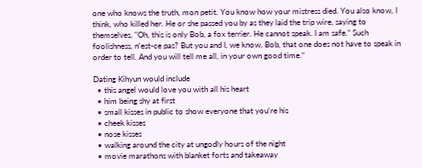one who knows the truth, mon petit. You know how your mistress died. You also know, I think, who killed her. He or she passed you by as they laid the trip wire, saying to themselves, "Oh, this is only Bob, a fox terrier. He cannot speak. I am safe.” Such foolishness, n'est-ce pas? But you and I, we know, Bob, that one does not have to speak in order to tell. And you will tell me all, in your own good time.“

Dating Kihyun would include
  • this angel would love you with all his heart
  • him being shy at first
  • small kisses in public to show everyone that you’re his
  • cheek kisses
  • nose kisses
  • walking around the city at ungodly hours of the night
  • movie marathons with blanket forts and takeaway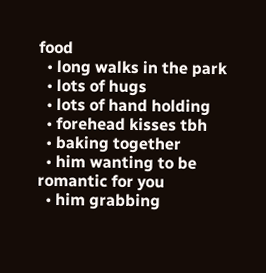food
  • long walks in the park
  • lots of hugs
  • lots of hand holding
  • forehead kisses tbh
  • baking together
  • him wanting to be romantic for you
  • him grabbing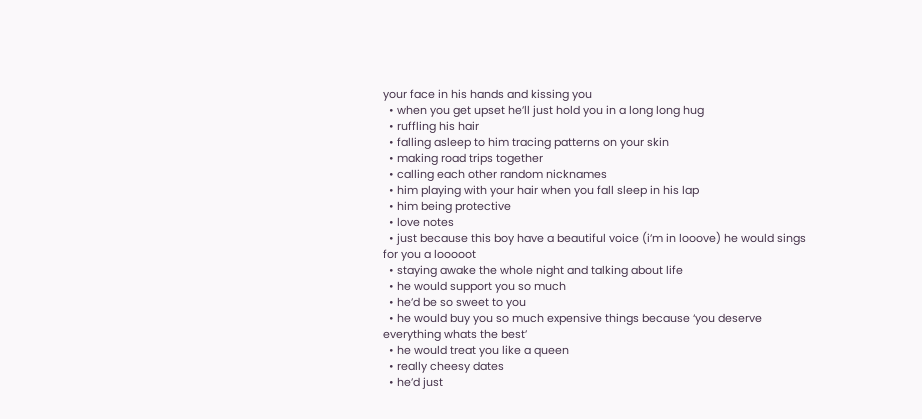your face in his hands and kissing you
  • when you get upset he’ll just hold you in a long long hug
  • ruffling his hair
  • falling asleep to him tracing patterns on your skin
  • making road trips together
  • calling each other random nicknames
  • him playing with your hair when you fall sleep in his lap
  • him being protective
  • love notes
  • just because this boy have a beautiful voice (i’m in looove) he would sings for you a looooot
  • staying awake the whole night and talking about life
  • he would support you so much
  • he’d be so sweet to you
  • he would buy you so much expensive things because ‘you deserve everything whats the best’
  • he would treat you like a queen
  • really cheesy dates
  • he’d just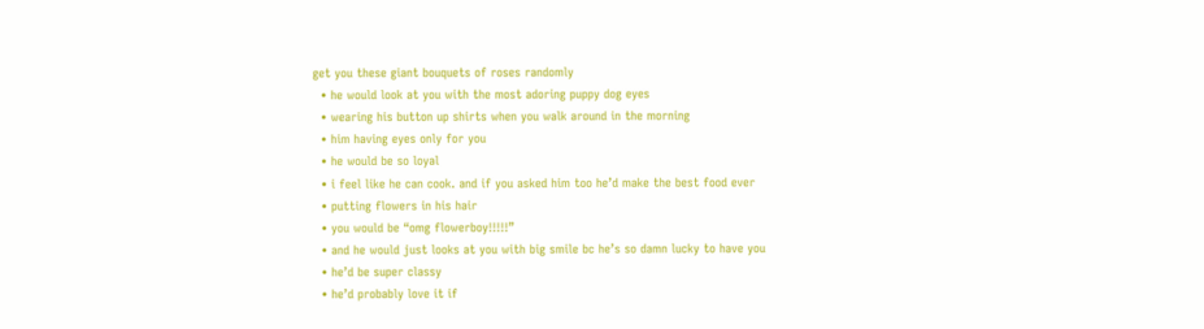get you these giant bouquets of roses randomly
  • he would look at you with the most adoring puppy dog eyes
  • wearing his button up shirts when you walk around in the morning
  • him having eyes only for you
  • he would be so loyal
  • i feel like he can cook. and if you asked him too he’d make the best food ever
  • putting flowers in his hair
  • you would be “omg flowerboy!!!!!”
  • and he would just looks at you with big smile bc he’s so damn lucky to have you
  • he’d be super classy
  • he’d probably love it if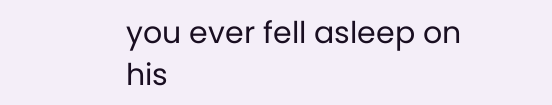you ever fell asleep on his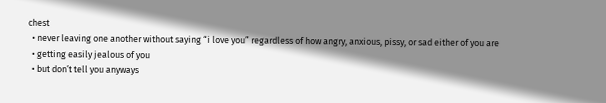chest
  • never leaving one another without saying “i love you” regardless of how angry, anxious, pissy, or sad either of you are
  • getting easily jealous of you
  • but don’t tell you anyways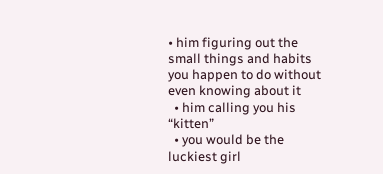• him figuring out the small things and habits you happen to do without even knowing about it
  • him calling you his “kitten”
  • you would be the luckiest girl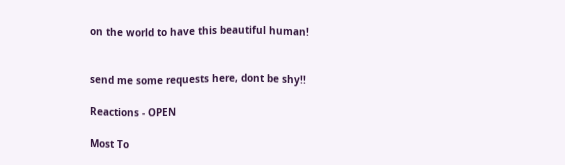on the world to have this beautiful human!


send me some requests here, dont be shy!!

Reactions - OPEN

Most To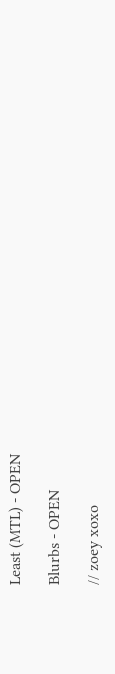Least (MTL) - OPEN

Blurbs - OPEN

// zoey xoxo